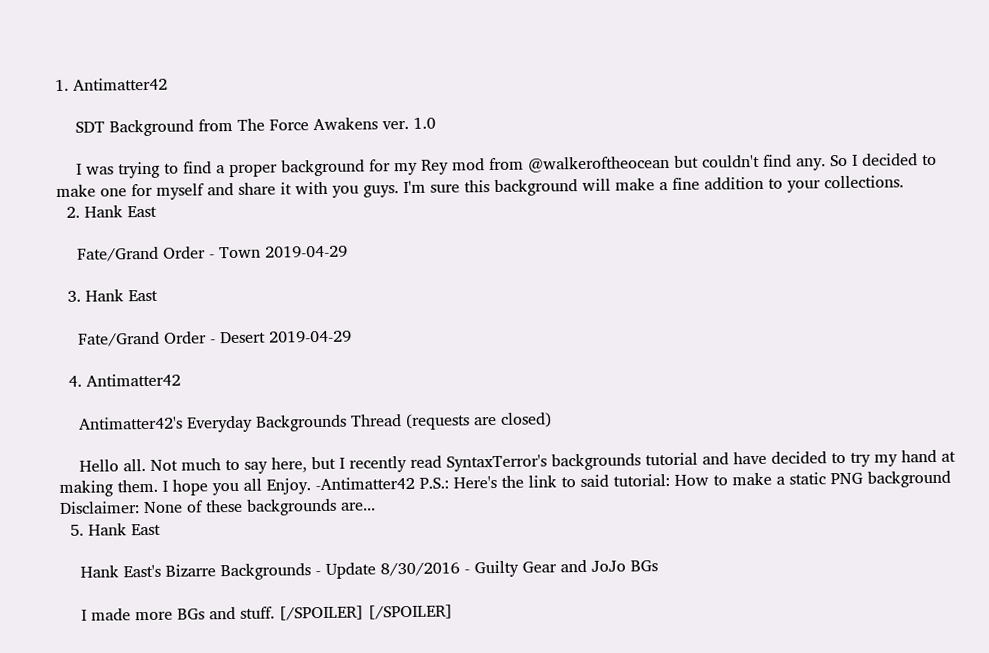1. Antimatter42

    SDT Background from The Force Awakens ver. 1.0

    I was trying to find a proper background for my Rey mod from @walkeroftheocean but couldn't find any. So I decided to make one for myself and share it with you guys. I'm sure this background will make a fine addition to your collections.
  2. Hank East

    Fate/Grand Order - Town 2019-04-29

  3. Hank East

    Fate/Grand Order - Desert 2019-04-29

  4. Antimatter42

    Antimatter42's Everyday Backgrounds Thread (requests are closed)

    Hello all. Not much to say here, but I recently read SyntaxTerror's backgrounds tutorial and have decided to try my hand at making them. I hope you all Enjoy. -Antimatter42 P.S.: Here's the link to said tutorial: How to make a static PNG background Disclaimer: None of these backgrounds are...
  5. Hank East

    Hank East's Bizarre Backgrounds - Update 8/30/2016 - Guilty Gear and JoJo BGs

    I made more BGs and stuff. [/SPOILER] [/SPOILER]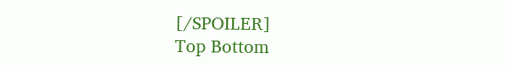[/SPOILER]
Top Bottom